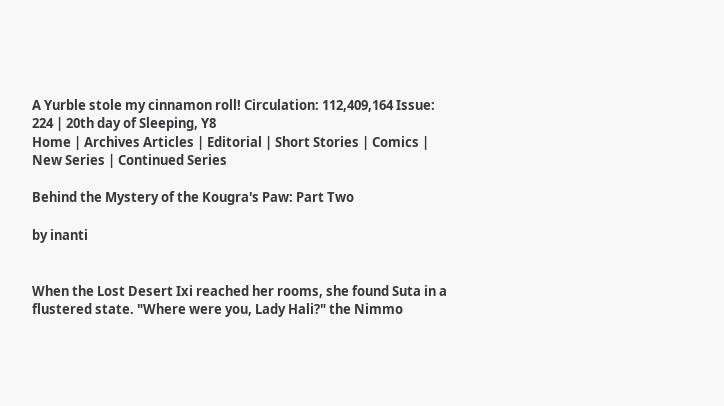A Yurble stole my cinnamon roll! Circulation: 112,409,164 Issue: 224 | 20th day of Sleeping, Y8
Home | Archives Articles | Editorial | Short Stories | Comics | New Series | Continued Series

Behind the Mystery of the Kougra's Paw: Part Two

by inanti


When the Lost Desert Ixi reached her rooms, she found Suta in a flustered state. "Where were you, Lady Hali?" the Nimmo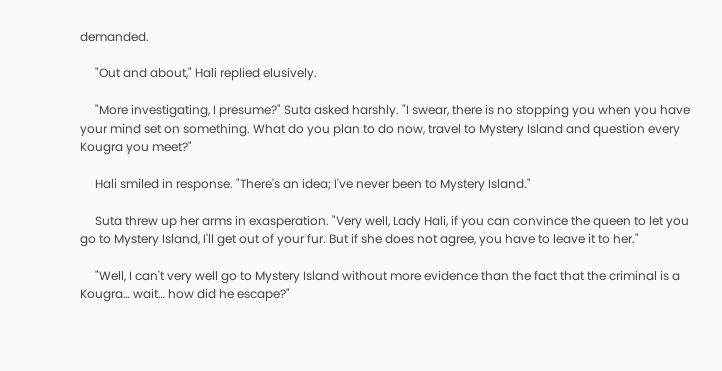demanded.

     "Out and about," Hali replied elusively.

     "More investigating, I presume?" Suta asked harshly. "I swear, there is no stopping you when you have your mind set on something. What do you plan to do now, travel to Mystery Island and question every Kougra you meet?"

     Hali smiled in response. "There's an idea; I've never been to Mystery Island."

     Suta threw up her arms in exasperation. "Very well, Lady Hali, if you can convince the queen to let you go to Mystery Island, I'll get out of your fur. But if she does not agree, you have to leave it to her."

     "Well, I can't very well go to Mystery Island without more evidence than the fact that the criminal is a Kougra… wait… how did he escape?"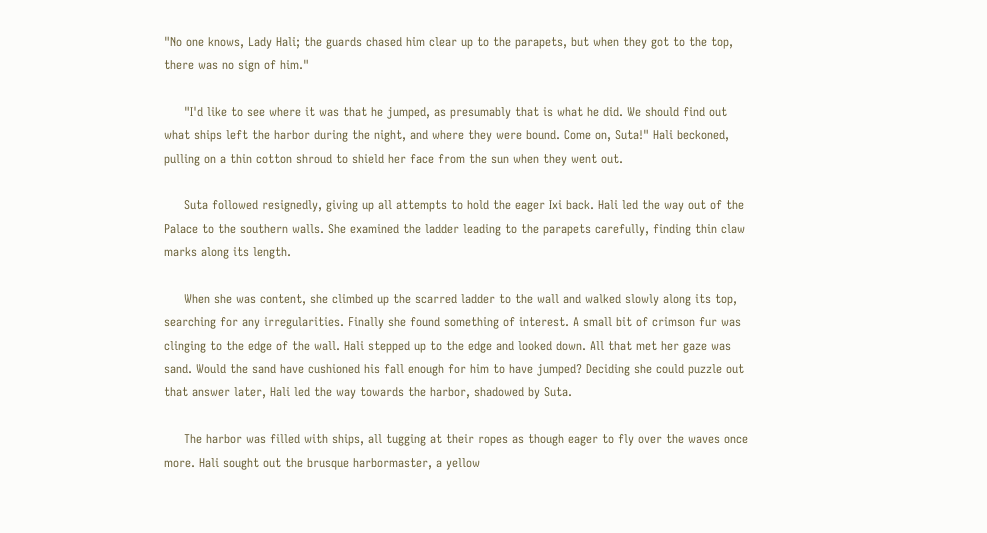"No one knows, Lady Hali; the guards chased him clear up to the parapets, but when they got to the top, there was no sign of him."

     "I'd like to see where it was that he jumped, as presumably that is what he did. We should find out what ships left the harbor during the night, and where they were bound. Come on, Suta!" Hali beckoned, pulling on a thin cotton shroud to shield her face from the sun when they went out.

     Suta followed resignedly, giving up all attempts to hold the eager Ixi back. Hali led the way out of the Palace to the southern walls. She examined the ladder leading to the parapets carefully, finding thin claw marks along its length.

     When she was content, she climbed up the scarred ladder to the wall and walked slowly along its top, searching for any irregularities. Finally she found something of interest. A small bit of crimson fur was clinging to the edge of the wall. Hali stepped up to the edge and looked down. All that met her gaze was sand. Would the sand have cushioned his fall enough for him to have jumped? Deciding she could puzzle out that answer later, Hali led the way towards the harbor, shadowed by Suta.

     The harbor was filled with ships, all tugging at their ropes as though eager to fly over the waves once more. Hali sought out the brusque harbormaster, a yellow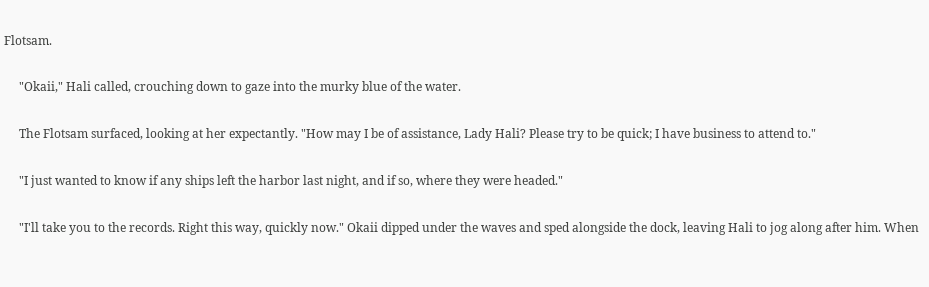Flotsam.

     "Okaii," Hali called, crouching down to gaze into the murky blue of the water.

     The Flotsam surfaced, looking at her expectantly. "How may I be of assistance, Lady Hali? Please try to be quick; I have business to attend to."

     "I just wanted to know if any ships left the harbor last night, and if so, where they were headed."

     "I'll take you to the records. Right this way, quickly now." Okaii dipped under the waves and sped alongside the dock, leaving Hali to jog along after him. When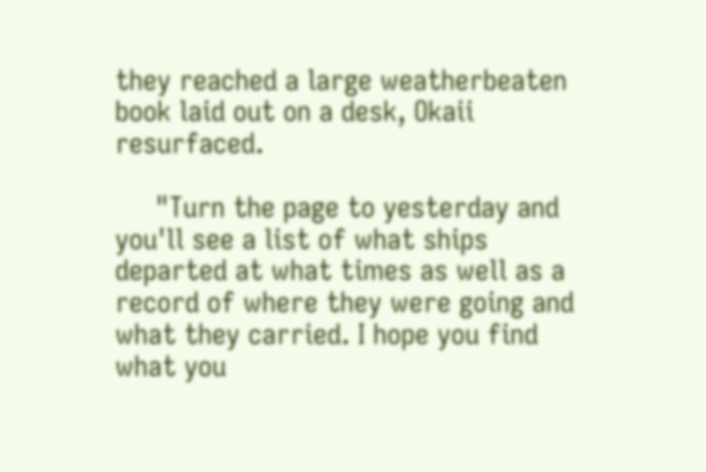they reached a large weatherbeaten book laid out on a desk, Okaii resurfaced.

     "Turn the page to yesterday and you'll see a list of what ships departed at what times as well as a record of where they were going and what they carried. I hope you find what you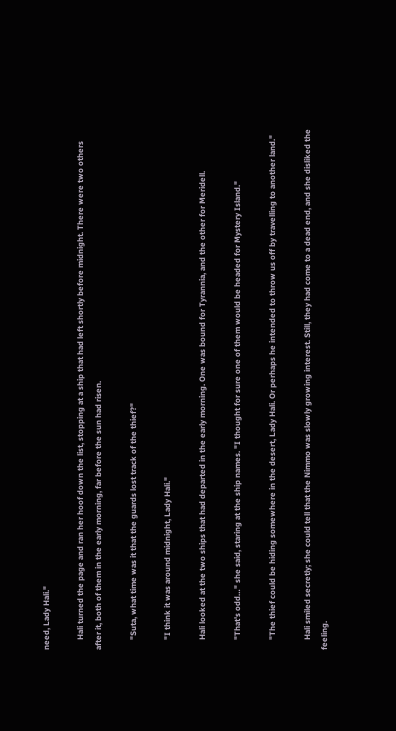need, Lady Hali."

     Hali turned the page and ran her hoof down the list, stopping at a ship that had left shortly before midnight. There were two others after it, both of them in the early morning, far before the sun had risen.

     "Suta, what time was it that the guards lost track of the thief?"

     "I think it was around midnight, Lady Hali."

     Hali looked at the two ships that had departed in the early morning. One was bound for Tyrannia, and the other for Meridell.

     "That's odd…" she said, staring at the ship names. "I thought for sure one of them would be headed for Mystery Island."

     "The thief could be hiding somewhere in the desert, Lady Hali. Or perhaps he intended to throw us off by travelling to another land."

     Hali smiled secretly; she could tell that the Nimmo was slowly growing interest. Still, they had come to a dead end, and she disliked the feeling.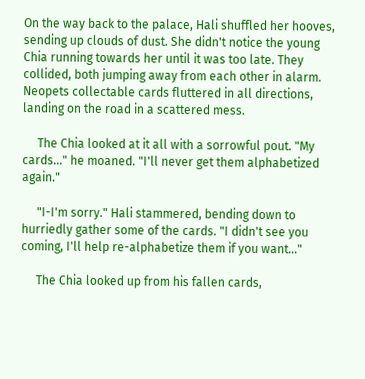On the way back to the palace, Hali shuffled her hooves, sending up clouds of dust. She didn't notice the young Chia running towards her until it was too late. They collided, both jumping away from each other in alarm. Neopets collectable cards fluttered in all directions, landing on the road in a scattered mess.

     The Chia looked at it all with a sorrowful pout. "My cards…" he moaned. "I'll never get them alphabetized again."

     "I-I'm sorry." Hali stammered, bending down to hurriedly gather some of the cards. "I didn't see you coming, I'll help re-alphabetize them if you want…"

     The Chia looked up from his fallen cards,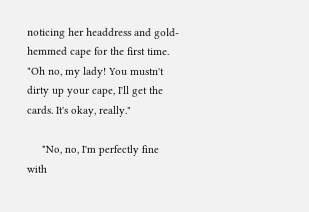noticing her headdress and gold-hemmed cape for the first time. "Oh no, my lady! You mustn't dirty up your cape, I'll get the cards. It's okay, really."

     "No, no, I'm perfectly fine with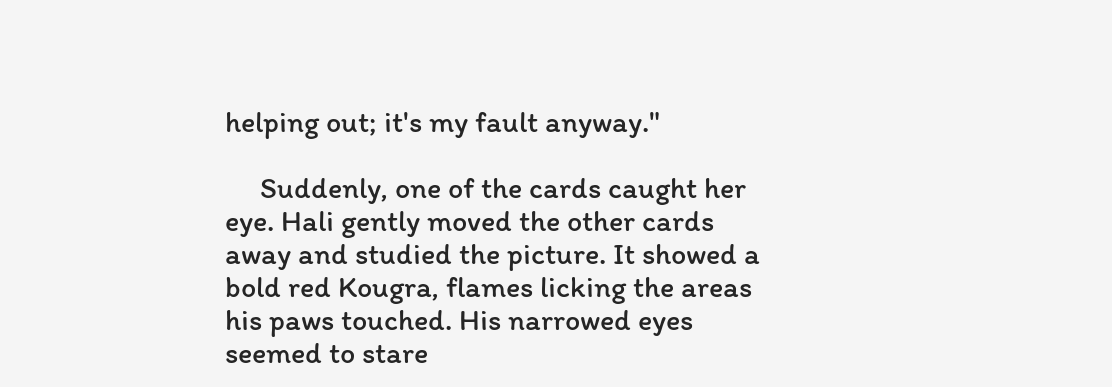helping out; it's my fault anyway."

     Suddenly, one of the cards caught her eye. Hali gently moved the other cards away and studied the picture. It showed a bold red Kougra, flames licking the areas his paws touched. His narrowed eyes seemed to stare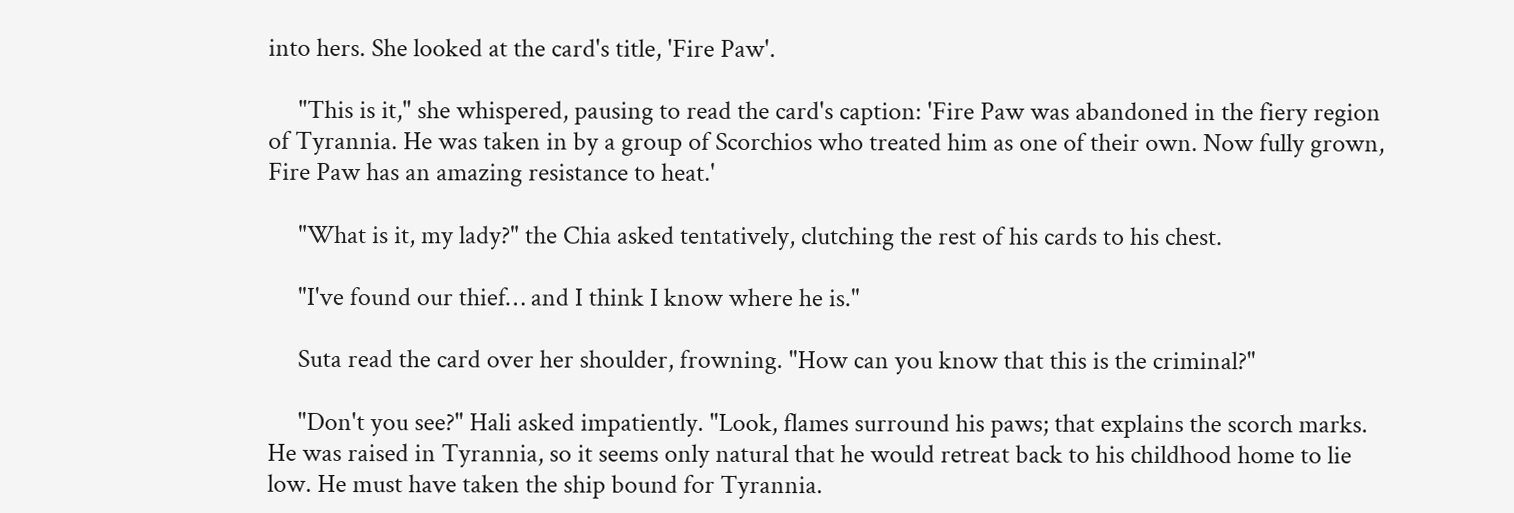into hers. She looked at the card's title, 'Fire Paw'.

     "This is it," she whispered, pausing to read the card's caption: 'Fire Paw was abandoned in the fiery region of Tyrannia. He was taken in by a group of Scorchios who treated him as one of their own. Now fully grown, Fire Paw has an amazing resistance to heat.'

     "What is it, my lady?" the Chia asked tentatively, clutching the rest of his cards to his chest.

     "I've found our thief… and I think I know where he is."

     Suta read the card over her shoulder, frowning. "How can you know that this is the criminal?"

     "Don't you see?" Hali asked impatiently. "Look, flames surround his paws; that explains the scorch marks. He was raised in Tyrannia, so it seems only natural that he would retreat back to his childhood home to lie low. He must have taken the ship bound for Tyrannia.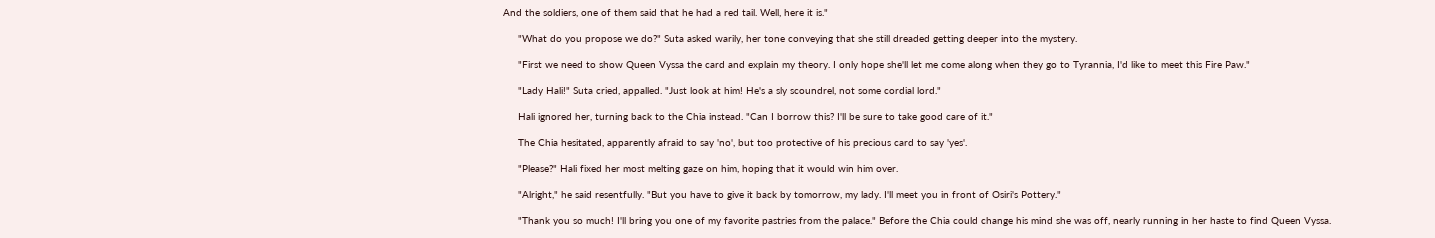And the soldiers, one of them said that he had a red tail. Well, here it is."

     "What do you propose we do?" Suta asked warily, her tone conveying that she still dreaded getting deeper into the mystery.

     "First we need to show Queen Vyssa the card and explain my theory. I only hope she'll let me come along when they go to Tyrannia, I'd like to meet this Fire Paw."

     "Lady Hali!" Suta cried, appalled. "Just look at him! He's a sly scoundrel, not some cordial lord."

     Hali ignored her, turning back to the Chia instead. "Can I borrow this? I'll be sure to take good care of it."

     The Chia hesitated, apparently afraid to say 'no', but too protective of his precious card to say 'yes'.

     "Please?" Hali fixed her most melting gaze on him, hoping that it would win him over.

     "Alright," he said resentfully. "But you have to give it back by tomorrow, my lady. I'll meet you in front of Osiri's Pottery."

     "Thank you so much! I'll bring you one of my favorite pastries from the palace." Before the Chia could change his mind she was off, nearly running in her haste to find Queen Vyssa.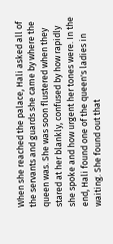When she reached the palace, Hali asked all of the servants and guards she came by where the queen was. She was soon flustered when they stared at her blankly, confused by how rapidly she spoke and how urgent her tones were. In the end, Hali found one of the queen's ladies in waiting. She found out that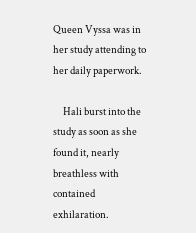Queen Vyssa was in her study attending to her daily paperwork.

     Hali burst into the study as soon as she found it, nearly breathless with contained exhilaration.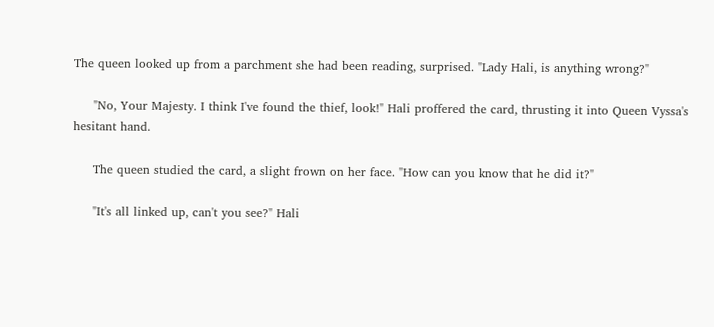The queen looked up from a parchment she had been reading, surprised. "Lady Hali, is anything wrong?"

     "No, Your Majesty. I think I've found the thief, look!" Hali proffered the card, thrusting it into Queen Vyssa's hesitant hand.

     The queen studied the card, a slight frown on her face. "How can you know that he did it?"

     "It's all linked up, can't you see?" Hali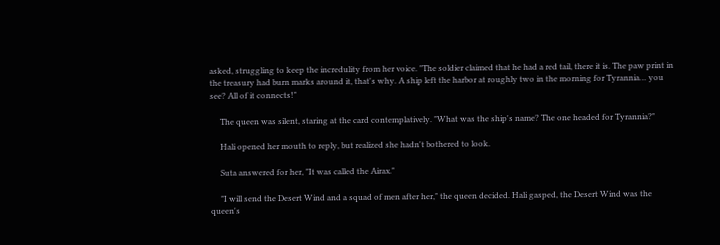asked, struggling to keep the incredulity from her voice. "The soldier claimed that he had a red tail, there it is. The paw print in the treasury had burn marks around it, that's why. A ship left the harbor at roughly two in the morning for Tyrannia… you see? All of it connects!"

     The queen was silent, staring at the card contemplatively. "What was the ship's name? The one headed for Tyrannia?"

     Hali opened her mouth to reply, but realized she hadn't bothered to look.

     Suta answered for her, "It was called the Airax."

     "I will send the Desert Wind and a squad of men after her," the queen decided. Hali gasped, the Desert Wind was the queen's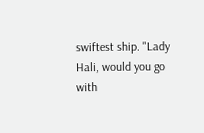swiftest ship. "Lady Hali, would you go with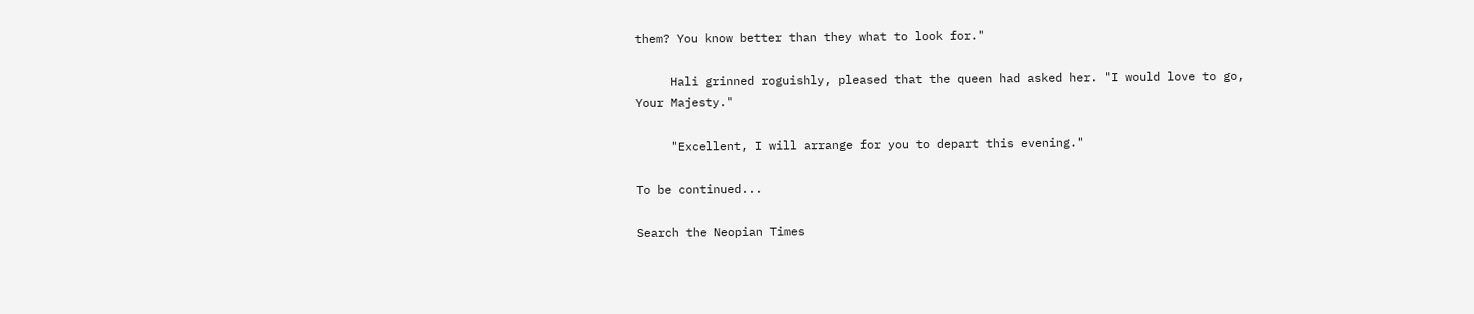them? You know better than they what to look for."

     Hali grinned roguishly, pleased that the queen had asked her. "I would love to go, Your Majesty."

     "Excellent, I will arrange for you to depart this evening."

To be continued...

Search the Neopian Times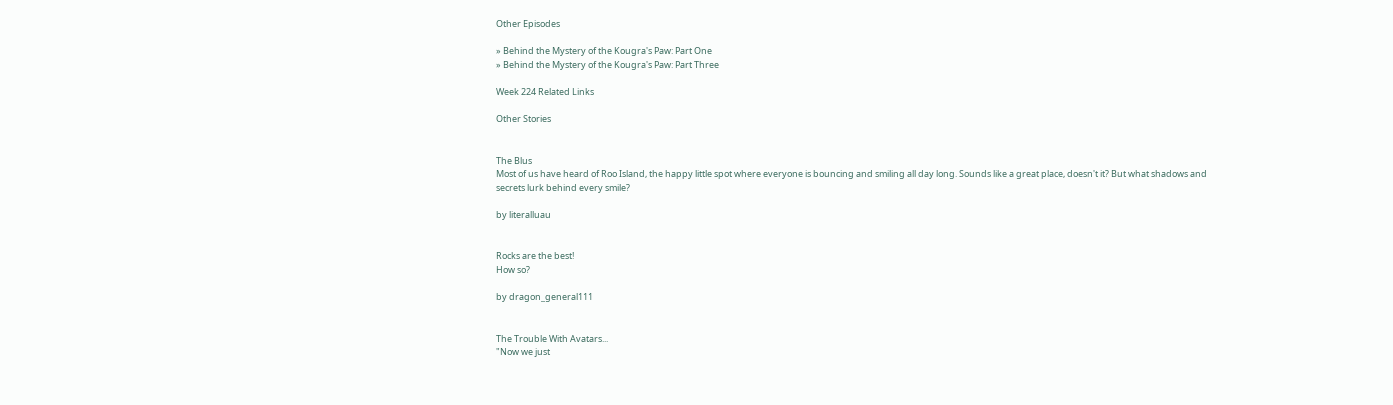Other Episodes

» Behind the Mystery of the Kougra's Paw: Part One
» Behind the Mystery of the Kougra's Paw: Part Three

Week 224 Related Links

Other Stories


The Blus
Most of us have heard of Roo Island, the happy little spot where everyone is bouncing and smiling all day long. Sounds like a great place, doesn't it? But what shadows and secrets lurk behind every smile?

by literalluau


Rocks are the best!
How so?

by dragon_general111


The Trouble With Avatars...
"Now we just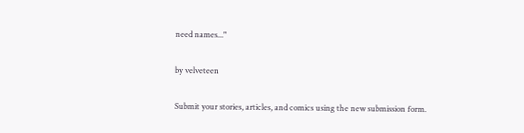need names..."

by velveteen

Submit your stories, articles, and comics using the new submission form.